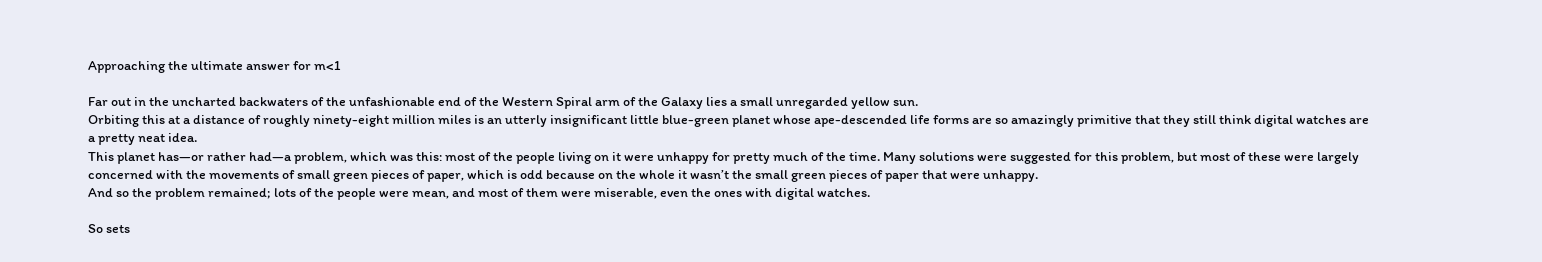Approaching the ultimate answer for m<1

Far out in the uncharted backwaters of the unfashionable end of the Western Spiral arm of the Galaxy lies a small unregarded yellow sun.
Orbiting this at a distance of roughly ninety-eight million miles is an utterly insignificant little blue-green planet whose ape-descended life forms are so amazingly primitive that they still think digital watches are a pretty neat idea.
This planet has—or rather had—a problem, which was this: most of the people living on it were unhappy for pretty much of the time. Many solutions were suggested for this problem, but most of these were largely concerned with the movements of small green pieces of paper, which is odd because on the whole it wasn’t the small green pieces of paper that were unhappy.
And so the problem remained; lots of the people were mean, and most of them were miserable, even the ones with digital watches.

So sets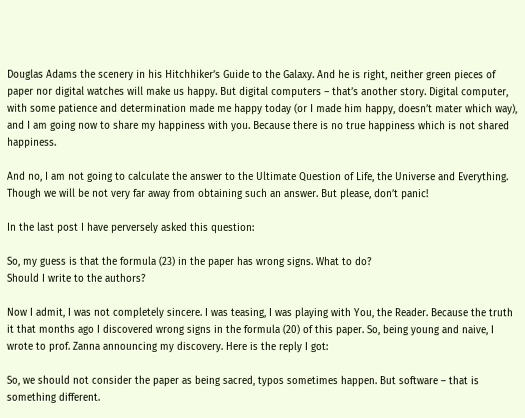Douglas Adams the scenery in his Hitchhiker’s Guide to the Galaxy. And he is right, neither green pieces of paper nor digital watches will make us happy. But digital computers – that’s another story. Digital computer, with some patience and determination made me happy today (or I made him happy, doesn’t mater which way), and I am going now to share my happiness with you. Because there is no true happiness which is not shared happiness.

And no, I am not going to calculate the answer to the Ultimate Question of Life, the Universe and Everything. Though we will be not very far away from obtaining such an answer. But please, don’t panic!

In the last post I have perversely asked this question:

So, my guess is that the formula (23) in the paper has wrong signs. What to do?
Should I write to the authors?

Now I admit, I was not completely sincere. I was teasing, I was playing with You, the Reader. Because the truth it that months ago I discovered wrong signs in the formula (20) of this paper. So, being young and naive, I wrote to prof. Zanna announcing my discovery. Here is the reply I got:

So, we should not consider the paper as being sacred, typos sometimes happen. But software – that is something different.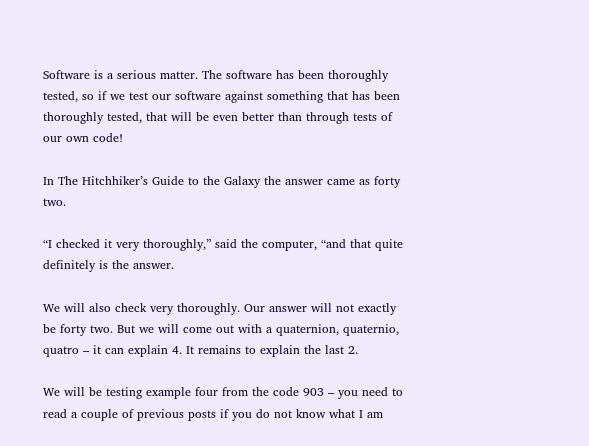Software is a serious matter. The software has been thoroughly tested, so if we test our software against something that has been thoroughly tested, that will be even better than through tests of our own code!

In The Hitchhiker’s Guide to the Galaxy the answer came as forty two.

“I checked it very thoroughly,” said the computer, “and that quite definitely is the answer.

We will also check very thoroughly. Our answer will not exactly be forty two. But we will come out with a quaternion, quaternio, quatro – it can explain 4. It remains to explain the last 2.

We will be testing example four from the code 903 – you need to read a couple of previous posts if you do not know what I am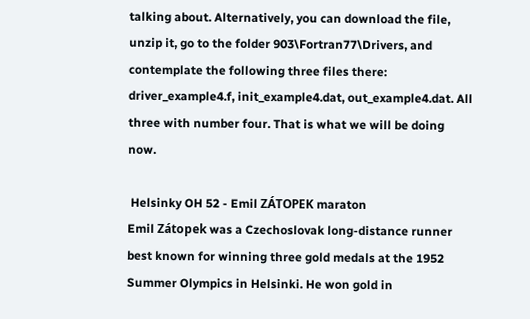talking about. Alternatively, you can download the file, unzip it, go to the folder 903\Fortran77\Drivers, and contemplate the following three files there: driver_example4.f, init_example4.dat, out_example4.dat. All three with number four. That is what we will be doing now.

 Helsinky OH 52 - Emil ZÁTOPEK maraton
Emil Zátopek was a Czechoslovak long-distance runner best known for winning three gold medals at the 1952 Summer Olympics in Helsinki. He won gold in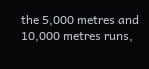the 5,000 metres and 10,000 metres runs,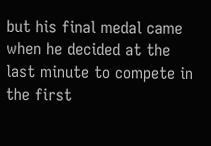but his final medal came when he decided at the last minute to compete in the first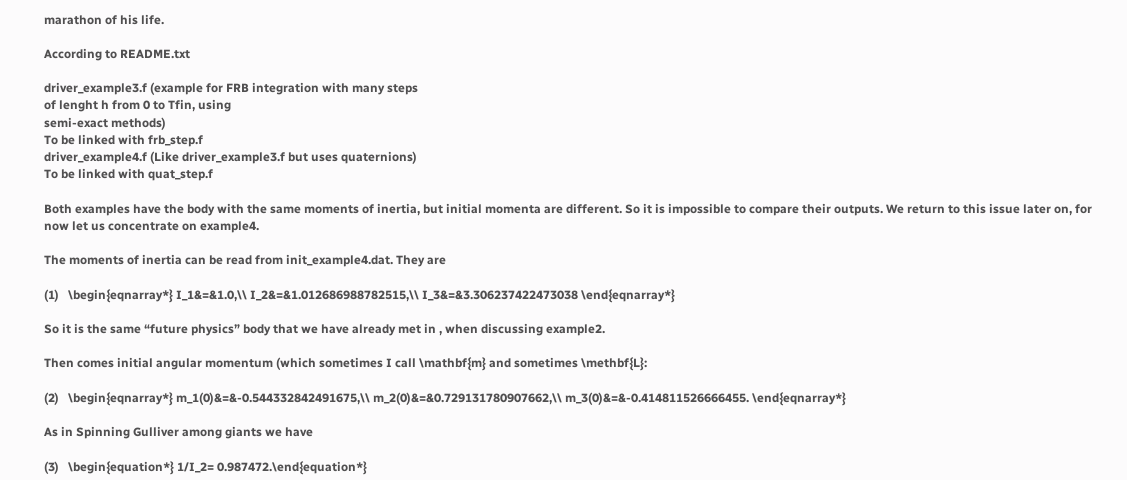marathon of his life.

According to README.txt

driver_example3.f (example for FRB integration with many steps
of lenght h from 0 to Tfin, using
semi-exact methods)
To be linked with frb_step.f
driver_example4.f (Like driver_example3.f but uses quaternions)
To be linked with quat_step.f

Both examples have the body with the same moments of inertia, but initial momenta are different. So it is impossible to compare their outputs. We return to this issue later on, for now let us concentrate on example4.

The moments of inertia can be read from init_example4.dat. They are

(1)   \begin{eqnarray*} I_1&=&1.0,\\ I_2&=&1.012686988782515,\\ I_3&=&3.306237422473038 \end{eqnarray*}

So it is the same “future physics” body that we have already met in , when discussing example2.

Then comes initial angular momentum (which sometimes I call \mathbf{m} and sometimes \methbf{L}:

(2)   \begin{eqnarray*} m_1(0)&=&-0.544332842491675,\\ m_2(0)&=&0.729131780907662,\\ m_3(0)&=&-0.414811526666455. \end{eqnarray*}

As in Spinning Gulliver among giants we have

(3)   \begin{equation*} 1/I_2= 0.987472.\end{equation*}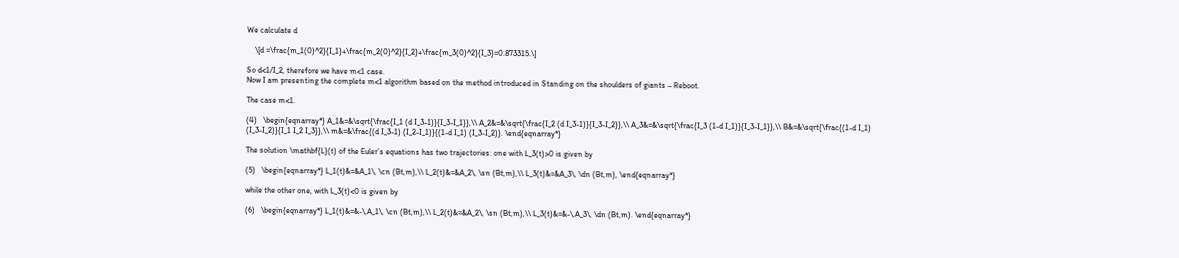We calculate d

    \[d =\frac{m_1(0)^2}{I_1}+\frac{m_2(0)^2}{I_2}+\frac{m_3(0)^2}{I_3}=0.873315.\]

So d<1/I_2, therefore we have m<1 case.
Now I am presenting the complete m<1 algorithm based on the method introduced in Standing on the shoulders of giants – Reboot.

The case m<1.

(4)   \begin{eqnarray*} A_1&=&\sqrt{\frac{I_1 (d I_3-1)}{I_3-I_1}},\\ A_2&=&\sqrt{\frac{I_2 (d I_3-1)}{I_3-I_2}},\\ A_3&=&\sqrt{\frac{I_3 (1-d I_1)}{I_3-I_1}},\\ B&=&\sqrt{\frac{(1-d I_1) (I_3-I_2)}{I_1 I_2 I_3}},\\ m&=&\frac{(d I_3-1) (I_2-I_1)}{(1-d I_1) (I_3-I_2)}. \end{eqnarray*}

The solution \mathbf{L}(t) of the Euler’s equations has two trajectories: one with L_3(t)>0 is given by

(5)   \begin{eqnarray*} L_1(t)&=&A_1\, \cn (Bt,m),\\ L_2(t)&=&A_2\, \sn (Bt,m),\\ L_3(t)&=&A_3\, \dn (Bt,m), \end{eqnarray*}

while the other one, with L_3(t)<0 is given by

(6)   \begin{eqnarray*} L_1(t)&=&-\,A_1\, \cn (Bt,m),\\ L_2(t)&=&A_2\, \sn (Bt,m),\\ L_3(t)&=&-\,A_3\, \dn (Bt,m). \end{eqnarray*}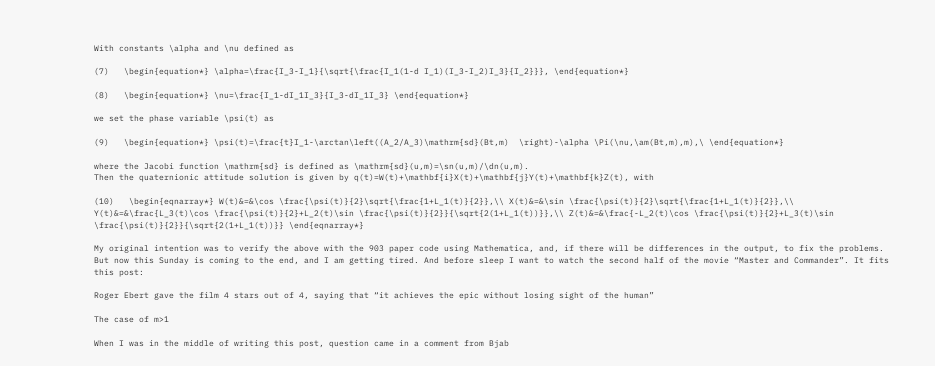With constants \alpha and \nu defined as

(7)   \begin{equation*} \alpha=\frac{I_3-I_1}{\sqrt{\frac{I_1(1-d I_1)(I_3-I_2)I_3}{I_2}}}, \end{equation*}

(8)   \begin{equation*} \nu=\frac{I_1-dI_1I_3}{I_3-dI_1I_3} \end{equation*}

we set the phase variable \psi(t) as

(9)   \begin{equation*} \psi(t)=\frac{t}I_1-\arctan\left((A_2/A_3)\mathrm{sd}(Bt,m)  \right)-\alpha \Pi(\nu,\am(Bt,m),m),\ \end{equation*}

where the Jacobi function \mathrm{sd} is defined as \mathrm{sd}(u,m)=\sn(u,m)/\dn(u,m).
Then the quaternionic attitude solution is given by q(t)=W(t)+\mathbf{i}X(t)+\mathbf{j}Y(t)+\mathbf{k}Z(t), with

(10)   \begin{eqnarray*} W(t)&=&\cos \frac{\psi(t)}{2}\sqrt{\frac{1+L_1(t)}{2}},\\ X(t)&=&\sin \frac{\psi(t)}{2}\sqrt{\frac{1+L_1(t)}{2}},\\ Y(t)&=&\frac{L_3(t)\cos \frac{\psi(t)}{2}+L_2(t)\sin \frac{\psi(t)}{2}}{\sqrt{2(1+L_1(t))}},\\ Z(t)&=&\frac{-L_2(t)\cos \frac{\psi(t)}{2}+L_3(t)\sin \frac{\psi(t)}{2}}{\sqrt{2(1+L_1(t))}} \end{eqnarray*}

My original intention was to verify the above with the 903 paper code using Mathematica, and, if there will be differences in the output, to fix the problems.
But now this Sunday is coming to the end, and I am getting tired. And before sleep I want to watch the second half of the movie “Master and Commander”. It fits this post:

Roger Ebert gave the film 4 stars out of 4, saying that “it achieves the epic without losing sight of the human”

The case of m>1

When I was in the middle of writing this post, question came in a comment from Bjab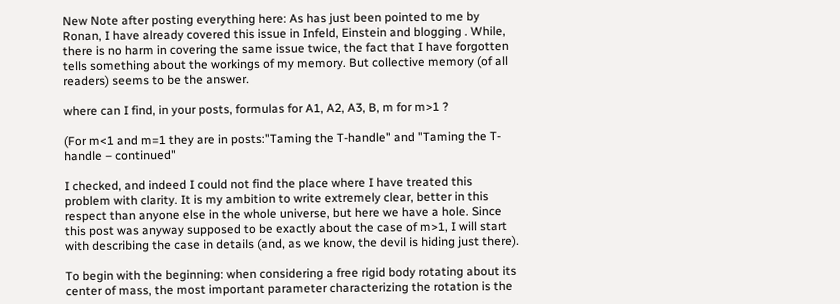New Note after posting everything here: As has just been pointed to me by Ronan, I have already covered this issue in Infeld, Einstein and blogging . While, there is no harm in covering the same issue twice, the fact that I have forgotten tells something about the workings of my memory. But collective memory (of all readers) seems to be the answer.

where can I find, in your posts, formulas for A1, A2, A3, B, m for m>1 ?

(For m<1 and m=1 they are in posts:"Taming the T-handle" and "Taming the T-handle – continued"

I checked, and indeed I could not find the place where I have treated this problem with clarity. It is my ambition to write extremely clear, better in this respect than anyone else in the whole universe, but here we have a hole. Since this post was anyway supposed to be exactly about the case of m>1, I will start with describing the case in details (and, as we know, the devil is hiding just there).

To begin with the beginning: when considering a free rigid body rotating about its center of mass, the most important parameter characterizing the rotation is the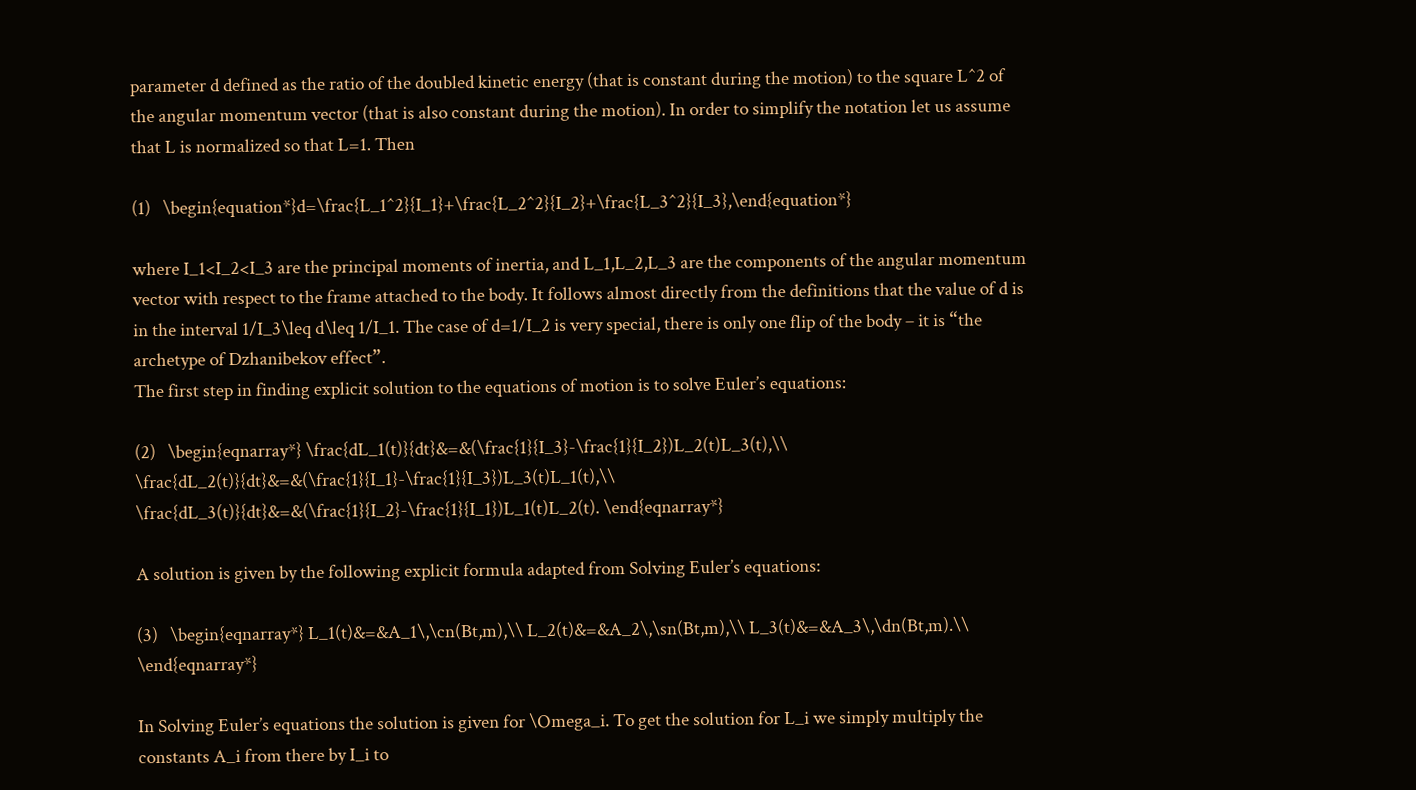parameter d defined as the ratio of the doubled kinetic energy (that is constant during the motion) to the square L^2 of the angular momentum vector (that is also constant during the motion). In order to simplify the notation let us assume that L is normalized so that L=1. Then

(1)   \begin{equation*}d=\frac{L_1^2}{I_1}+\frac{L_2^2}{I_2}+\frac{L_3^2}{I_3},\end{equation*}

where I_1<I_2<I_3 are the principal moments of inertia, and L_1,L_2,L_3 are the components of the angular momentum vector with respect to the frame attached to the body. It follows almost directly from the definitions that the value of d is in the interval 1/I_3\leq d\leq 1/I_1. The case of d=1/I_2 is very special, there is only one flip of the body – it is “the archetype of Dzhanibekov effect”.
The first step in finding explicit solution to the equations of motion is to solve Euler’s equations:

(2)   \begin{eqnarray*} \frac{dL_1(t)}{dt}&=&(\frac{1}{I_3}-\frac{1}{I_2})L_2(t)L_3(t),\\ \frac{dL_2(t)}{dt}&=&(\frac{1}{I_1}-\frac{1}{I_3})L_3(t)L_1(t),\\ \frac{dL_3(t)}{dt}&=&(\frac{1}{I_2}-\frac{1}{I_1})L_1(t)L_2(t). \end{eqnarray*}

A solution is given by the following explicit formula adapted from Solving Euler’s equations:

(3)   \begin{eqnarray*} L_1(t)&=&A_1\,\cn(Bt,m),\\ L_2(t)&=&A_2\,\sn(Bt,m),\\ L_3(t)&=&A_3\,\dn(Bt,m).\\ \end{eqnarray*}

In Solving Euler’s equations the solution is given for \Omega_i. To get the solution for L_i we simply multiply the constants A_i from there by I_i to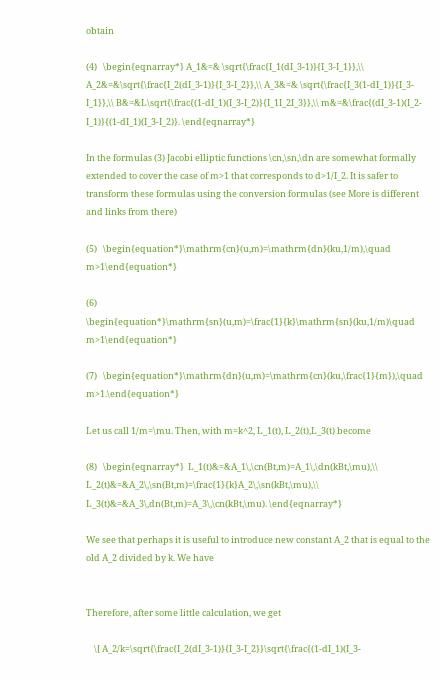obtain

(4)   \begin{eqnarray*} A_1&=& \sqrt{\frac{I_1(dI_3-1)}{I_3-I_1}},\\ A_2&=&\sqrt{\frac{I_2(dI_3-1)}{I_3-I_2}},\\ A_3&=& \sqrt{\frac{I_3(1-dI_1)}{I_3-I_1}},\\ B&=&L\sqrt{\frac{(1-dI_1)(I_3-I_2)}{I_1I_2I_3}},\\ m&=&\frac{(dI_3-1)(I_2-I_1)}{(1-dI_1)(I_3-I_2)}. \end{eqnarray*}

In the formulas (3) Jacobi elliptic functions \cn,\sn,\dn are somewhat formally extended to cover the case of m>1 that corresponds to d>1/I_2. It is safer to transform these formulas using the conversion formulas (see More is different and links from there)

(5)   \begin{equation*}\mathrm{cn}(u,m)=\mathrm{dn}(ku,1/m),\quad m>1\end{equation*}

(6)   \begin{equation*}\mathrm{sn}(u,m)=\frac{1}{k}\mathrm{sn}(ku,1/m)\quad m>1\end{equation*}

(7)   \begin{equation*}\mathrm{dn}(u,m)=\mathrm{cn}(ku,\frac{1}{m}),\quad m>1.\end{equation*}

Let us call 1/m=\mu. Then, with m=k^2, L_1(t), L_2(t),L_3(t) become

(8)   \begin{eqnarray*}  L_1(t)&=&A_1\,\cn(Bt,m)=A_1\,\dn(kBt,\mu),\\ L_2(t)&=&A_2\,\sn(Bt,m)=\frac{1}{k}A_2\,\sn(kBt,\mu),\\ L_3(t)&=&A_3\,dn(Bt,m)=A_3\,\cn(kBt,\mu). \end{eqnarray*}

We see that perhaps it is useful to introduce new constant A_2 that is equal to the old A_2 divided by k. We have


Therefore, after some little calculation, we get

    \[ A_2/k=\sqrt{\frac{I_2(dI_3-1)}{I_3-I_2}}\sqrt{\frac{(1-dI_1)(I_3-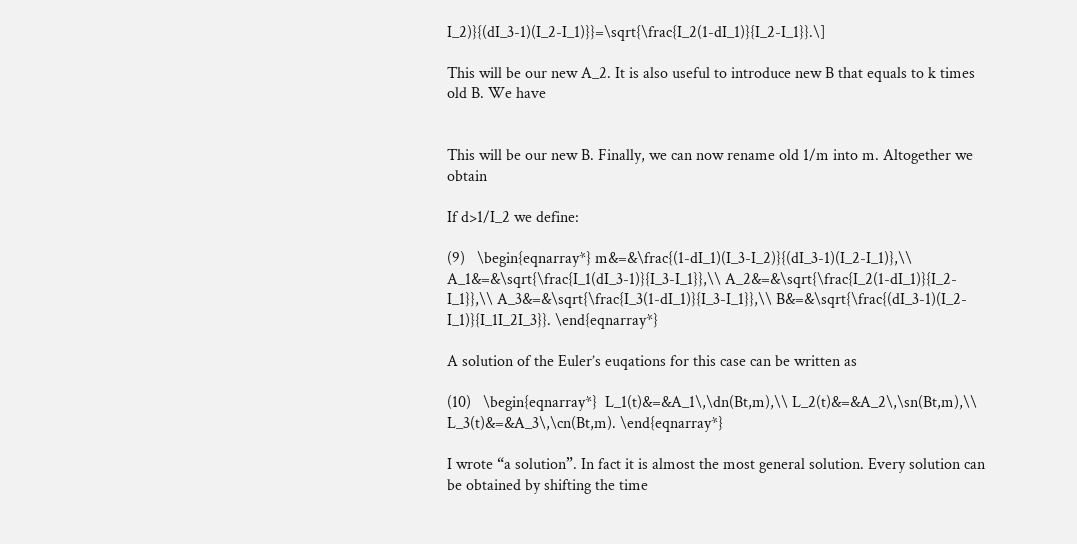I_2)}{(dI_3-1)(I_2-I_1)}}=\sqrt{\frac{I_2(1-dI_1)}{I_2-I_1}}.\]

This will be our new A_2. It is also useful to introduce new B that equals to k times old B. We have


This will be our new B. Finally, we can now rename old 1/m into m. Altogether we obtain

If d>1/I_2 we define:

(9)   \begin{eqnarray*} m&=&\frac{(1-dI_1)(I_3-I_2)}{(dI_3-1)(I_2-I_1)},\\ A_1&=&\sqrt{\frac{I_1(dI_3-1)}{I_3-I_1}},\\ A_2&=&\sqrt{\frac{I_2(1-dI_1)}{I_2-I_1}},\\ A_3&=&\sqrt{\frac{I_3(1-dI_1)}{I_3-I_1}},\\ B&=&\sqrt{\frac{(dI_3-1)(I_2-I_1)}{I_1I_2I_3}}. \end{eqnarray*}

A solution of the Euler’s euqations for this case can be written as

(10)   \begin{eqnarray*}  L_1(t)&=&A_1\,\dn(Bt,m),\\ L_2(t)&=&A_2\,\sn(Bt,m),\\ L_3(t)&=&A_3\,\cn(Bt,m). \end{eqnarray*}

I wrote “a solution”. In fact it is almost the most general solution. Every solution can be obtained by shifting the time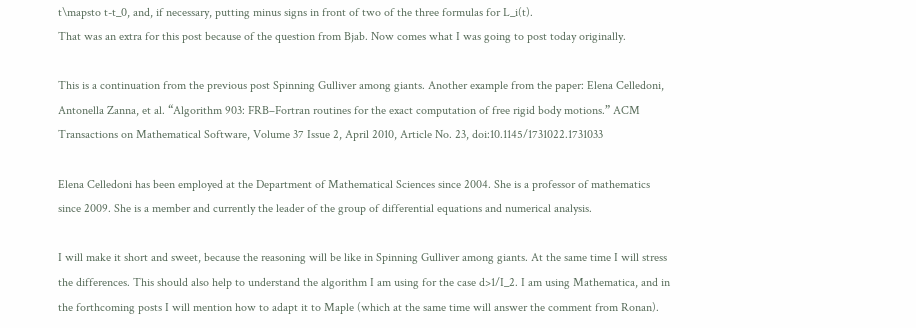t\mapsto t-t_0, and, if necessary, putting minus signs in front of two of the three formulas for L_i(t).
That was an extra for this post because of the question from Bjab. Now comes what I was going to post today originally.

This is a continuation from the previous post Spinning Gulliver among giants. Another example from the paper: Elena Celledoni, Antonella Zanna, et al. “Algorithm 903: FRB–Fortran routines for the exact computation of free rigid body motions.” ACM Transactions on Mathematical Software, Volume 37 Issue 2, April 2010, Article No. 23, doi:10.1145/1731022.1731033

Elena Celledoni has been employed at the Department of Mathematical Sciences since 2004. She is a professor of mathematics since 2009. She is a member and currently the leader of the group of differential equations and numerical analysis.

I will make it short and sweet, because the reasoning will be like in Spinning Gulliver among giants. At the same time I will stress the differences. This should also help to understand the algorithm I am using for the case d>1/I_2. I am using Mathematica, and in the forthcoming posts I will mention how to adapt it to Maple (which at the same time will answer the comment from Ronan).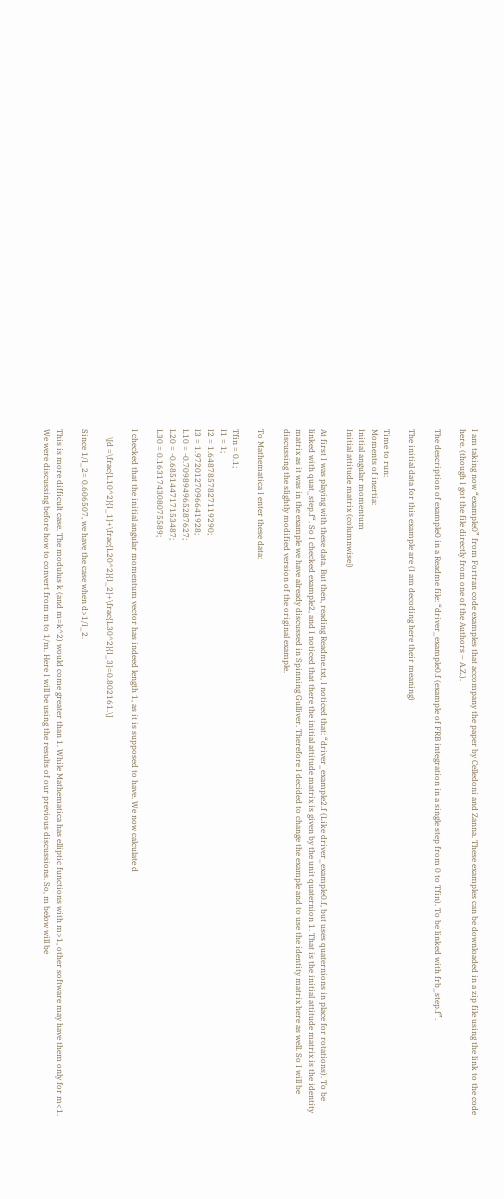I am taking now “example0” from Fortran code examples that accompany the paper by Celledoni and Zanna. These examples can be downloaded in a zip file using the link to the code here. (though I got the file directly from one of the Authors – A.Z.).

The description of example0 in a Readme file: “driver_example0.f (example of FRB integration in a single step from 0 to Tfin). To be linked with frb_step.f”.

The initial data for this example are (I am decoding here their meaning)

Time to run:
Moments of inertia:
Initial angular momentum
Initial attitude matrix (columnwise|)

At first I was playing with these data. But then, reading Readme.txt, I noticed that: “driver_example2.f (Like driver_example0.f, but uses quaternions in place for rotations). To be linked with quat_step.f“. So I checked example2, and I noticed that there the initial attitude matrix is given by the unit quaternion 1. That is the initial attitude matrix is the identity matrix as it was in the example we have already discussed in Spinning Gulliver. Therefore I decided to change the example and to use the identity matrix here as well. So I will be discussing the slightly modified version of the original example.

To Mathematica I enter these data:

Tfin = 0.1;
I1 = 1;
I2 = 1.6487857827119290;
I3 = 1.9720127096641928;
L10 = -0.709894965287627;
L20 = -0.685144717153487;
L30 = 0.163174308075589;

I checked that the initial angular momentum vector has indeed length 1, as it is supposed to have. We now calculate d

    \[d =\frac{L10^2}{I_1}+\frac{L20^2}{I_2}+\frac{L30^2}{I_3}=0.802161.\]

Since 1/I_2= 0.606507, we have the case when d>1/I_2.

This is more difficult case. The modulus k (and m=k^2) would come greater than 1. While Mathematica has elliptic functions with m>1, other software may have them only for m<1. We were discussing before how to convert from m to 1/m. Here I will be using the results of our previous discussions. So, m below will be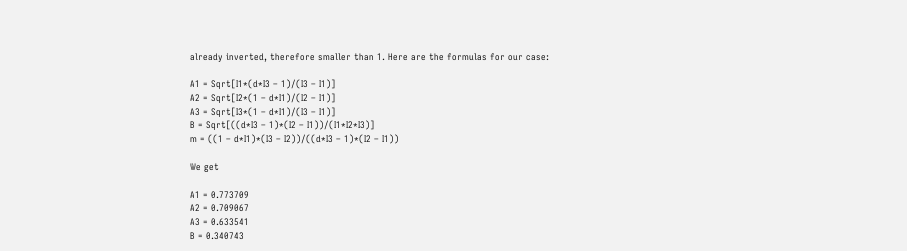already inverted, therefore smaller than 1. Here are the formulas for our case:

A1 = Sqrt[I1*(d*I3 – 1)/(I3 – I1)]
A2 = Sqrt[I2*(1 – d*I1)/(I2 – I1)]
A3 = Sqrt[I3*(1 – d*I1)/(I3 – I1)]
B = Sqrt[((d*I3 – 1)*(I2 – I1))/(I1*I2*I3)]
m = ((1 – d*I1)*(I3 – I2))/((d*I3 – 1)*(I2 – I1))

We get

A1 = 0.773709
A2 = 0.709067
A3 = 0.633541
B = 0.340743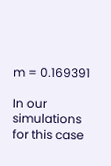m = 0.169391

In our simulations for this case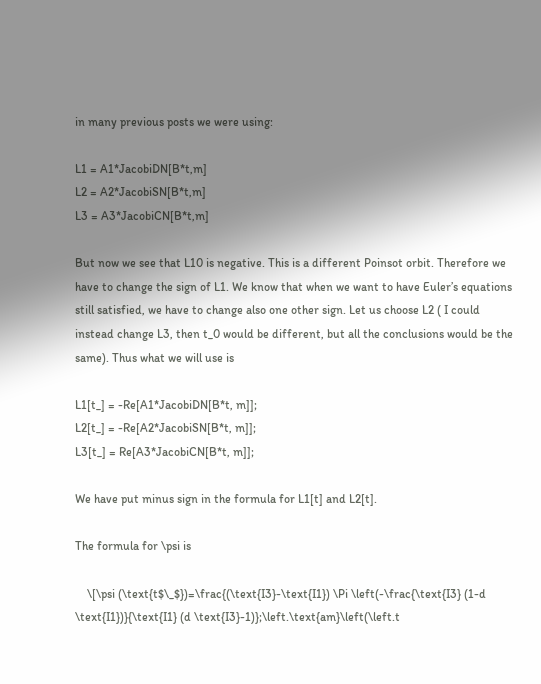in many previous posts we were using:

L1 = A1*JacobiDN[B*t,m]
L2 = A2*JacobiSN[B*t,m]
L3 = A3*JacobiCN[B*t,m]

But now we see that L10 is negative. This is a different Poinsot orbit. Therefore we have to change the sign of L1. We know that when we want to have Euler’s equations still satisfied, we have to change also one other sign. Let us choose L2 ( I could instead change L3, then t_0 would be different, but all the conclusions would be the same). Thus what we will use is

L1[t_] = -Re[A1*JacobiDN[B*t, m]];
L2[t_] = -Re[A2*JacobiSN[B*t, m]];
L3[t_] = Re[A3*JacobiCN[B*t, m]];

We have put minus sign in the formula for L1[t] and L2[t].

The formula for \psi is

    \[\psi (\text{t$\_$})=\frac{(\text{I3}-\text{I1}) \Pi \left(-\frac{\text{I3} (1-d \text{I1})}{\text{I1} (d \text{I3}-1)};\left.\text{am}\left(\left.t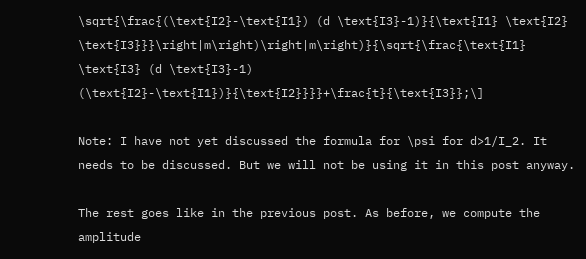\sqrt{\frac{(\text{I2}-\text{I1}) (d \text{I3}-1)}{\text{I1} \text{I2} \text{I3}}}\right|m\right)\right|m\right)}{\sqrt{\frac{\text{I1} \text{I3} (d \text{I3}-1) (\text{I2}-\text{I1})}{\text{I2}}}}+\frac{t}{\text{I3}};\]

Note: I have not yet discussed the formula for \psi for d>1/I_2. It needs to be discussed. But we will not be using it in this post anyway.

The rest goes like in the previous post. As before, we compute the amplitude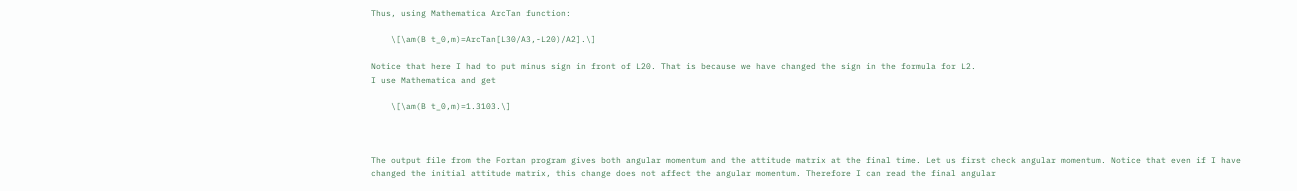Thus, using Mathematica ArcTan function:

    \[\am(B t_0,m)=ArcTan[L30/A3,-L20)/A2].\]

Notice that here I had to put minus sign in front of L20. That is because we have changed the sign in the formula for L2.
I use Mathematica and get

    \[\am(B t_0,m)=1.3103.\]



The output file from the Fortan program gives both angular momentum and the attitude matrix at the final time. Let us first check angular momentum. Notice that even if I have changed the initial attitude matrix, this change does not affect the angular momentum. Therefore I can read the final angular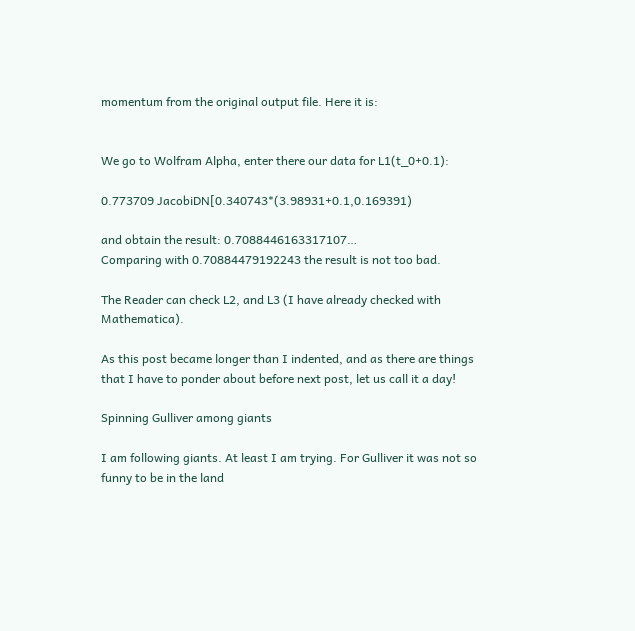momentum from the original output file. Here it is:


We go to Wolfram Alpha, enter there our data for L1(t_0+0.1):

0.773709 JacobiDN[0.340743*(3.98931+0.1,0.169391)

and obtain the result: 0.7088446163317107…
Comparing with 0.70884479192243 the result is not too bad.

The Reader can check L2, and L3 (I have already checked with Mathematica).

As this post became longer than I indented, and as there are things that I have to ponder about before next post, let us call it a day!

Spinning Gulliver among giants

I am following giants. At least I am trying. For Gulliver it was not so funny to be in the land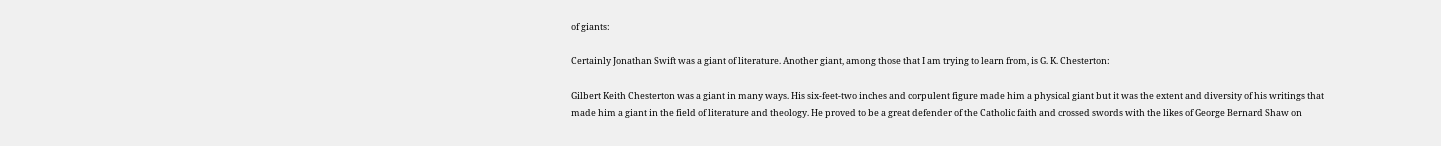of giants:

Certainly Jonathan Swift was a giant of literature. Another giant, among those that I am trying to learn from, is G. K. Chesterton:

Gilbert Keith Chesterton was a giant in many ways. His six-feet-two inches and corpulent figure made him a physical giant but it was the extent and diversity of his writings that made him a giant in the field of literature and theology. He proved to be a great defender of the Catholic faith and crossed swords with the likes of George Bernard Shaw on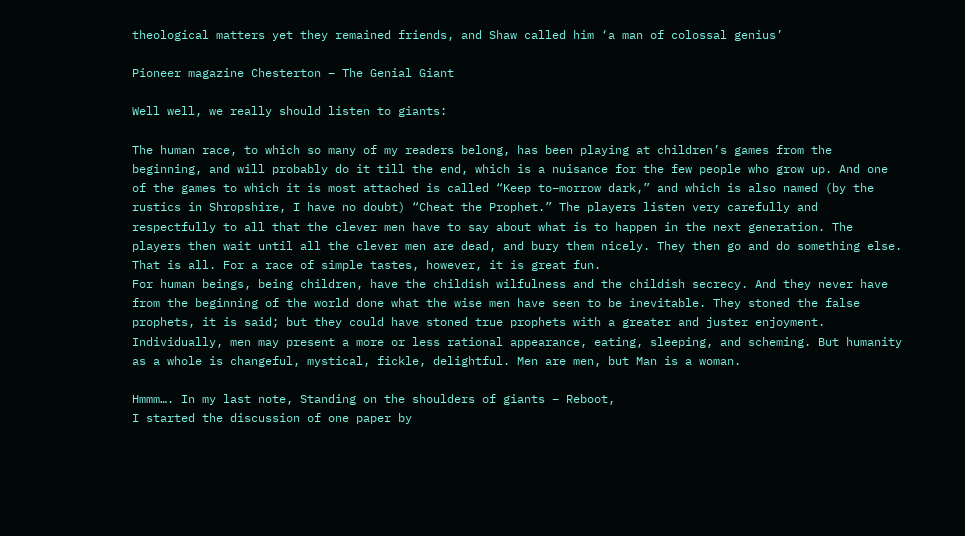theological matters yet they remained friends, and Shaw called him ‘a man of colossal genius’

Pioneer magazine Chesterton – The Genial Giant

Well well, we really should listen to giants:

The human race, to which so many of my readers belong, has been playing at children’s games from the beginning, and will probably do it till the end, which is a nuisance for the few people who grow up. And one of the games to which it is most attached is called “Keep to–morrow dark,” and which is also named (by the rustics in Shropshire, I have no doubt) “Cheat the Prophet.” The players listen very carefully and respectfully to all that the clever men have to say about what is to happen in the next generation. The players then wait until all the clever men are dead, and bury them nicely. They then go and do something else. That is all. For a race of simple tastes, however, it is great fun.
For human beings, being children, have the childish wilfulness and the childish secrecy. And they never have from the beginning of the world done what the wise men have seen to be inevitable. They stoned the false prophets, it is said; but they could have stoned true prophets with a greater and juster enjoyment. Individually, men may present a more or less rational appearance, eating, sleeping, and scheming. But humanity as a whole is changeful, mystical, fickle, delightful. Men are men, but Man is a woman.

Hmmm…. In my last note, Standing on the shoulders of giants – Reboot,
I started the discussion of one paper by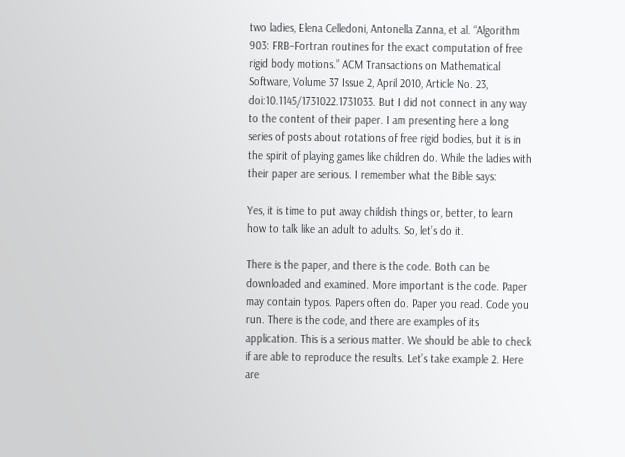two ladies, Elena Celledoni, Antonella Zanna, et al. “Algorithm 903: FRB–Fortran routines for the exact computation of free rigid body motions.” ACM Transactions on Mathematical Software, Volume 37 Issue 2, April 2010, Article No. 23, doi:10.1145/1731022.1731033. But I did not connect in any way to the content of their paper. I am presenting here a long series of posts about rotations of free rigid bodies, but it is in the spirit of playing games like children do. While the ladies with their paper are serious. I remember what the Bible says:

Yes, it is time to put away childish things or, better, to learn how to talk like an adult to adults. So, let’s do it.

There is the paper, and there is the code. Both can be downloaded and examined. More important is the code. Paper may contain typos. Papers often do. Paper you read. Code you run. There is the code, and there are examples of its application. This is a serious matter. We should be able to check if are able to reproduce the results. Let’s take example 2. Here are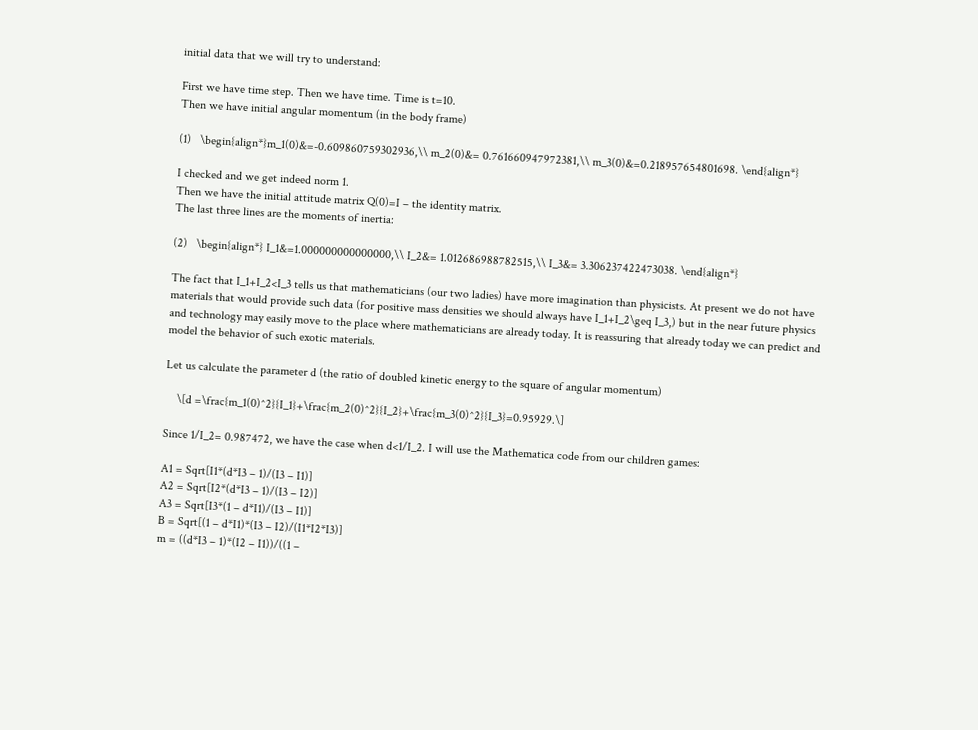initial data that we will try to understand:

First we have time step. Then we have time. Time is t=10.
Then we have initial angular momentum (in the body frame)

(1)   \begin{align*}m_1(0)&=-0.609860759302936,\\ m_2(0)&= 0.761660947972381,\\ m_3(0)&=0.218957654801698. \end{align*}

I checked and we get indeed norm 1.
Then we have the initial attitude matrix Q(0)=I – the identity matrix.
The last three lines are the moments of inertia:

(2)   \begin{align*} I_1&=1.000000000000000,\\ I_2&= 1.012686988782515,\\ I_3&= 3.306237422473038. \end{align*}

The fact that I_1+I_2<I_3 tells us that mathematicians (our two ladies) have more imagination than physicists. At present we do not have materials that would provide such data (for positive mass densities we should always have I_1+I_2\geq I_3,) but in the near future physics and technology may easily move to the place where mathematicians are already today. It is reassuring that already today we can predict and model the behavior of such exotic materials.

Let us calculate the parameter d (the ratio of doubled kinetic energy to the square of angular momentum)

    \[d =\frac{m_1(0)^2}{I_1}+\frac{m_2(0)^2}{I_2}+\frac{m_3(0)^2}{I_3}=0.95929.\]

Since 1/I_2= 0.987472, we have the case when d<1/I_2. I will use the Mathematica code from our children games:

A1 = Sqrt[I1*(d*I3 – 1)/(I3 – I1)]
A2 = Sqrt[I2*(d*I3 – 1)/(I3 – I2)]
A3 = Sqrt[I3*(1 – d*I1)/(I3 – I1)]
B = Sqrt[(1 – d*I1)*(I3 – I2)/(I1*I2*I3)]
m = ((d*I3 – 1)*(I2 – I1))/((1 –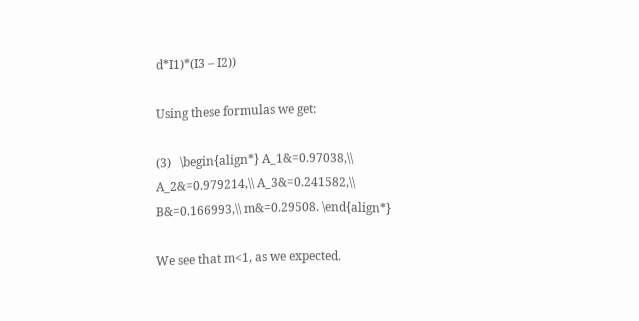d*I1)*(I3 – I2))

Using these formulas we get:

(3)   \begin{align*} A_1&=0.97038,\\ A_2&=0.979214,\\ A_3&=0.241582,\\ B&=0.166993,\\ m&=0.29508. \end{align*}

We see that m<1, as we expected.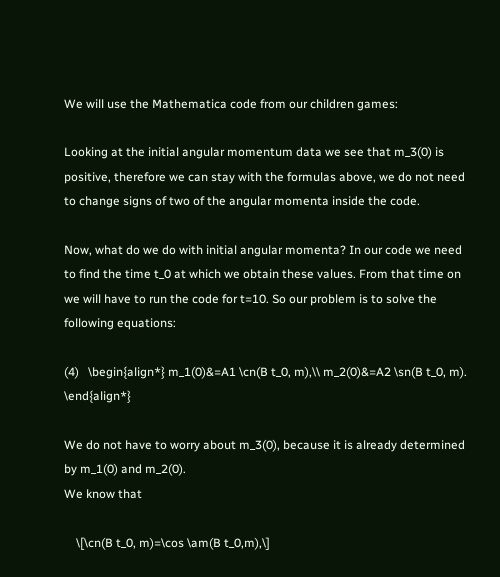We will use the Mathematica code from our children games:

Looking at the initial angular momentum data we see that m_3(0) is positive, therefore we can stay with the formulas above, we do not need to change signs of two of the angular momenta inside the code.

Now, what do we do with initial angular momenta? In our code we need to find the time t_0 at which we obtain these values. From that time on we will have to run the code for t=10. So our problem is to solve the following equations:

(4)   \begin{align*} m_1(0)&=A1 \cn(B t_0, m),\\ m_2(0)&=A2 \sn(B t_0, m). \end{align*}

We do not have to worry about m_3(0), because it is already determined by m_1(0) and m_2(0).
We know that

    \[\cn(B t_0, m)=\cos \am(B t_0,m),\]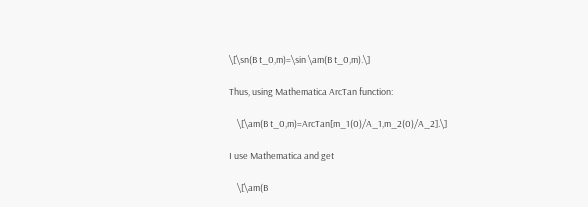\[\sn(B t_0,m)=\sin \am(B t_0,m).\]

Thus, using Mathematica ArcTan function:

    \[\am(B t_0,m)=ArcTan[m_1(0)/A_1,m_2(0)/A_2].\]

I use Mathematica and get

    \[\am(B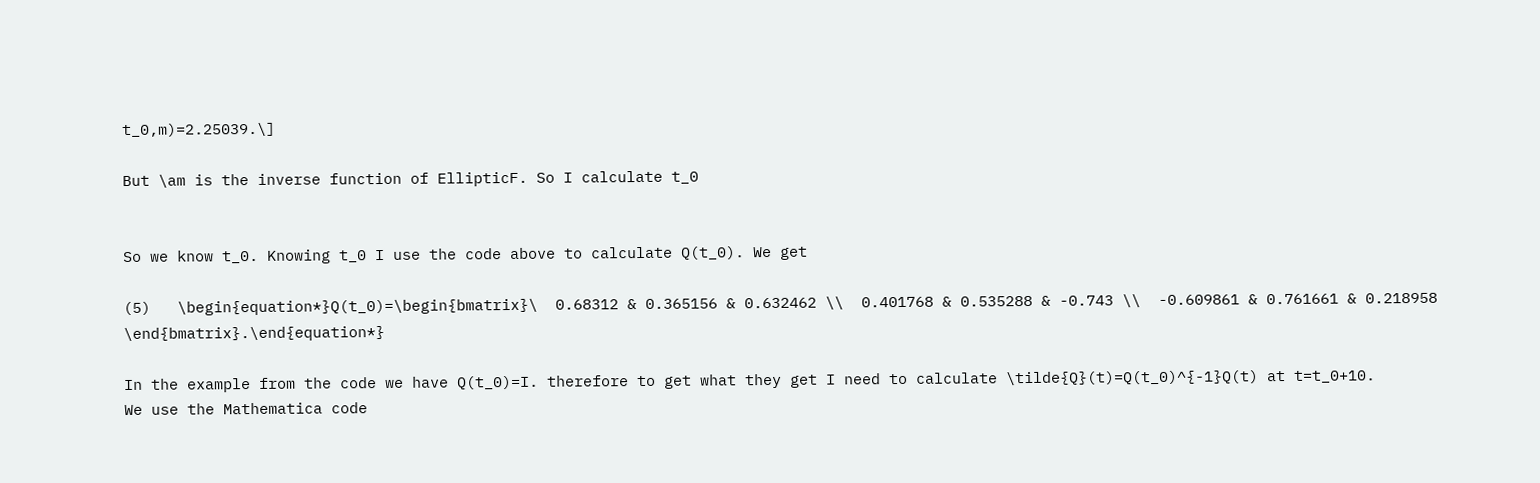t_0,m)=2.25039.\]

But \am is the inverse function of EllipticF. So I calculate t_0


So we know t_0. Knowing t_0 I use the code above to calculate Q(t_0). We get

(5)   \begin{equation*}Q(t_0)=\begin{bmatrix}\  0.68312 & 0.365156 & 0.632462 \\  0.401768 & 0.535288 & -0.743 \\  -0.609861 & 0.761661 & 0.218958 \end{bmatrix}.\end{equation*}

In the example from the code we have Q(t_0)=I. therefore to get what they get I need to calculate \tilde{Q}(t)=Q(t_0)^{-1}Q(t) at t=t_0+10.
We use the Mathematica code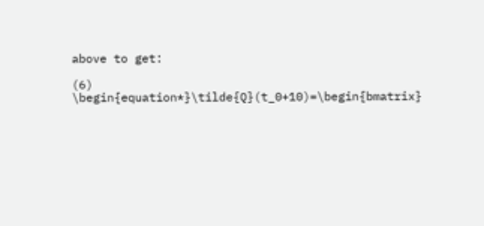above to get:

(6)   \begin{equation*}\tilde{Q}(t_0+10)=\begin{bmatrix}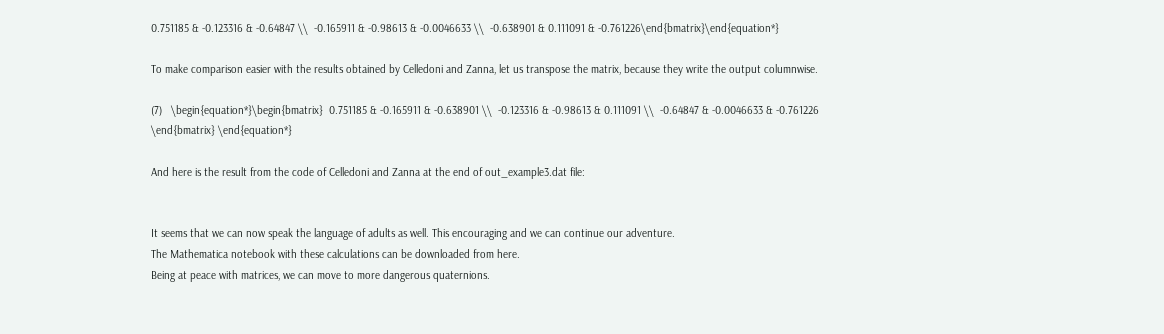0.751185 & -0.123316 & -0.64847 \\  -0.165911 & -0.98613 & -0.0046633 \\  -0.638901 & 0.111091 & -0.761226\end{bmatrix}\end{equation*}

To make comparison easier with the results obtained by Celledoni and Zanna, let us transpose the matrix, because they write the output columnwise.

(7)   \begin{equation*}\begin{bmatrix}  0.751185 & -0.165911 & -0.638901 \\  -0.123316 & -0.98613 & 0.111091 \\  -0.64847 & -0.0046633 & -0.761226  \end{bmatrix} \end{equation*}

And here is the result from the code of Celledoni and Zanna at the end of out_example3.dat file:


It seems that we can now speak the language of adults as well. This encouraging and we can continue our adventure.
The Mathematica notebook with these calculations can be downloaded from here.
Being at peace with matrices, we can move to more dangerous quaternions.